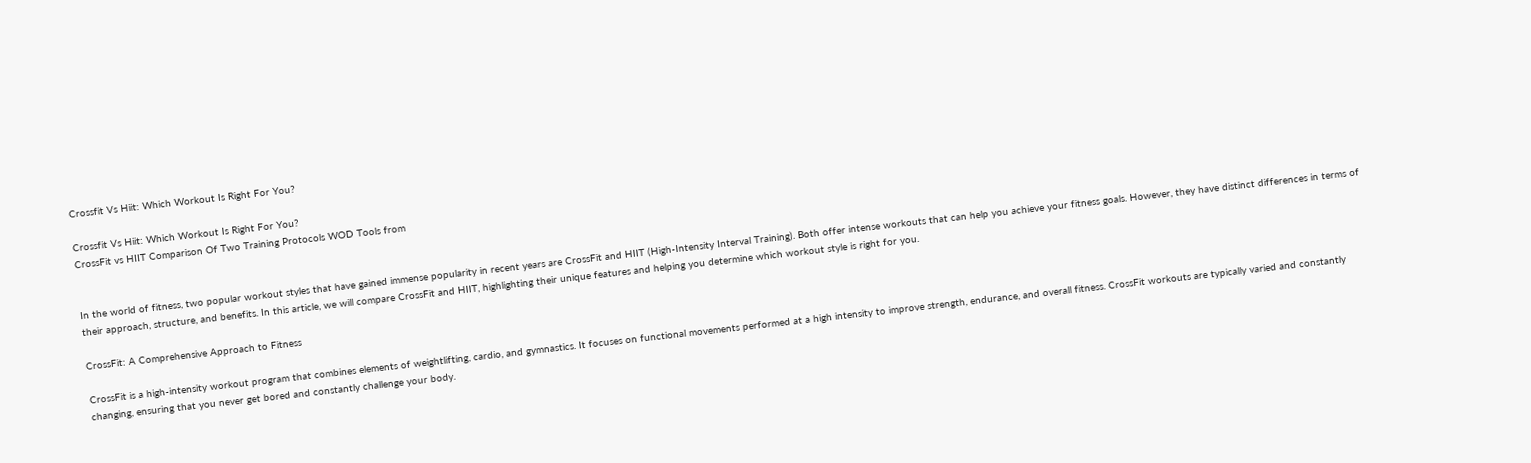Crossfit Vs Hiit: Which Workout Is Right For You?

Crossfit Vs Hiit: Which Workout Is Right For You?
CrossFit vs HIIT Comparison Of Two Training Protocols WOD Tools from


In the world of fitness, two popular workout styles that have gained immense popularity in recent years are CrossFit and HIIT (High-Intensity Interval Training). Both offer intense workouts that can help you achieve your fitness goals. However, they have distinct differences in terms of their approach, structure, and benefits. In this article, we will compare CrossFit and HIIT, highlighting their unique features and helping you determine which workout style is right for you.

CrossFit: A Comprehensive Approach to Fitness

CrossFit is a high-intensity workout program that combines elements of weightlifting, cardio, and gymnastics. It focuses on functional movements performed at a high intensity to improve strength, endurance, and overall fitness. CrossFit workouts are typically varied and constantly changing, ensuring that you never get bored and constantly challenge your body.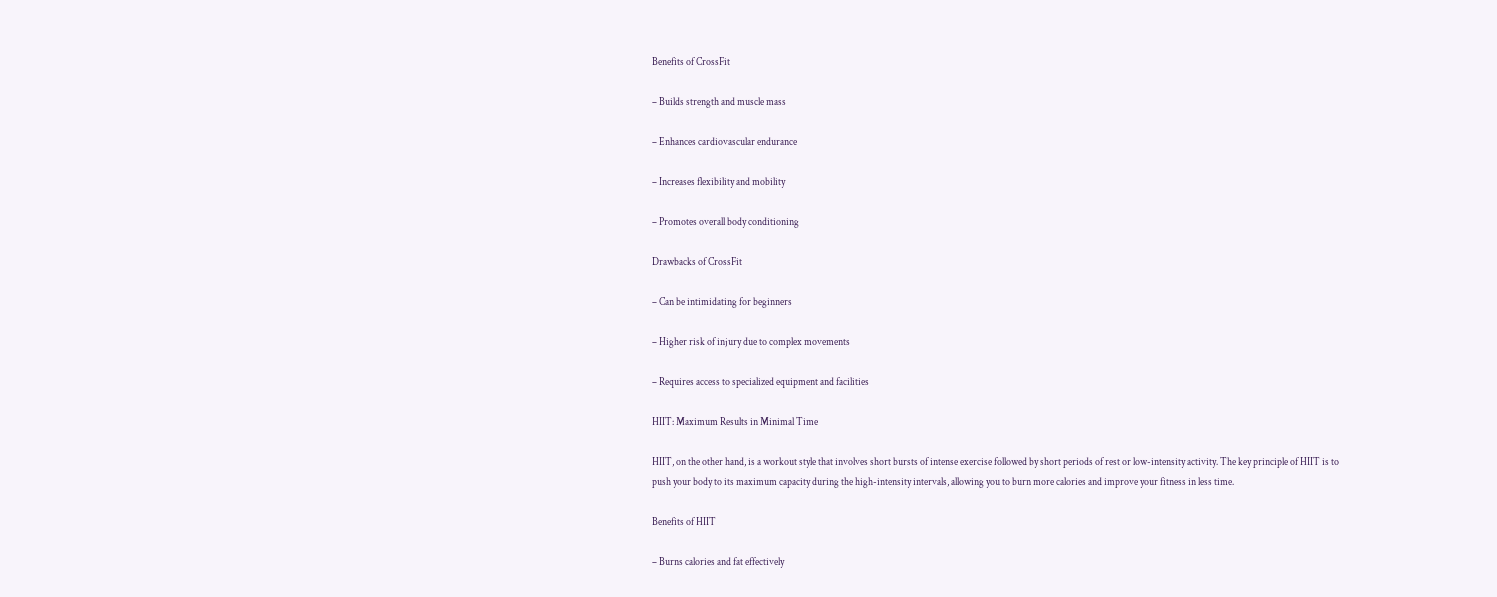Benefits of CrossFit

– Builds strength and muscle mass

– Enhances cardiovascular endurance

– Increases flexibility and mobility

– Promotes overall body conditioning

Drawbacks of CrossFit

– Can be intimidating for beginners

– Higher risk of injury due to complex movements

– Requires access to specialized equipment and facilities

HIIT: Maximum Results in Minimal Time

HIIT, on the other hand, is a workout style that involves short bursts of intense exercise followed by short periods of rest or low-intensity activity. The key principle of HIIT is to push your body to its maximum capacity during the high-intensity intervals, allowing you to burn more calories and improve your fitness in less time.

Benefits of HIIT

– Burns calories and fat effectively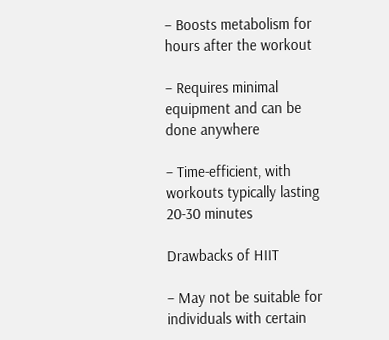– Boosts metabolism for hours after the workout

– Requires minimal equipment and can be done anywhere

– Time-efficient, with workouts typically lasting 20-30 minutes

Drawbacks of HIIT

– May not be suitable for individuals with certain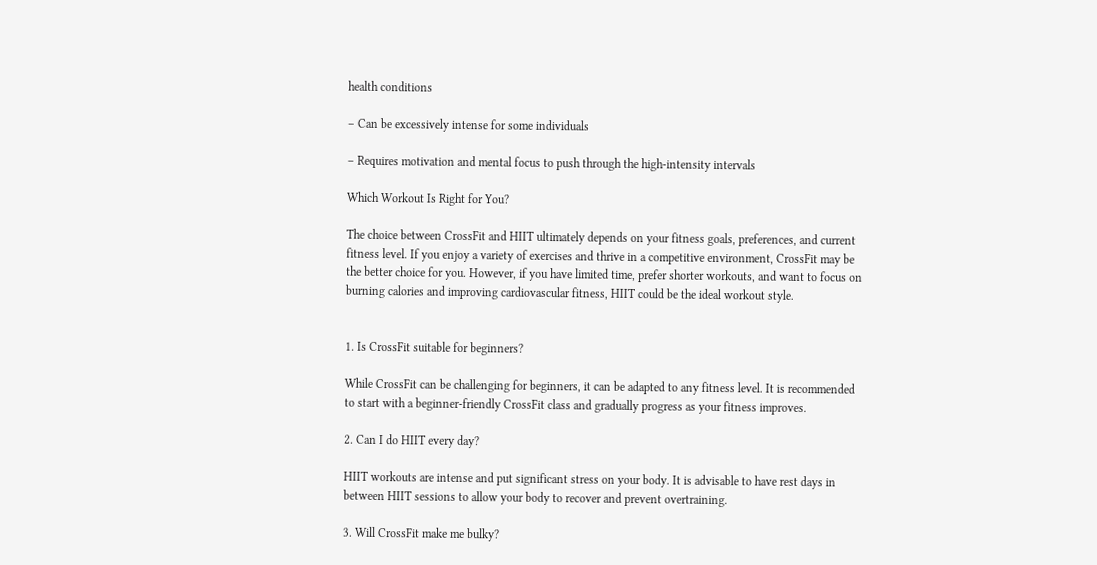health conditions

– Can be excessively intense for some individuals

– Requires motivation and mental focus to push through the high-intensity intervals

Which Workout Is Right for You?

The choice between CrossFit and HIIT ultimately depends on your fitness goals, preferences, and current fitness level. If you enjoy a variety of exercises and thrive in a competitive environment, CrossFit may be the better choice for you. However, if you have limited time, prefer shorter workouts, and want to focus on burning calories and improving cardiovascular fitness, HIIT could be the ideal workout style.


1. Is CrossFit suitable for beginners?

While CrossFit can be challenging for beginners, it can be adapted to any fitness level. It is recommended to start with a beginner-friendly CrossFit class and gradually progress as your fitness improves.

2. Can I do HIIT every day?

HIIT workouts are intense and put significant stress on your body. It is advisable to have rest days in between HIIT sessions to allow your body to recover and prevent overtraining.

3. Will CrossFit make me bulky?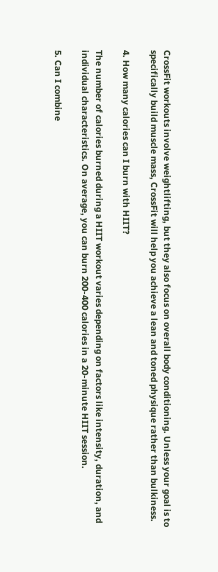CrossFit workouts involve weightlifting, but they also focus on overall body conditioning. Unless your goal is to specifically build muscle mass, CrossFit will help you achieve a lean and toned physique rather than bulkiness.

4. How many calories can I burn with HIIT?

The number of calories burned during a HIIT workout varies depending on factors like intensity, duration, and individual characteristics. On average, you can burn 200-400 calories in a 20-minute HIIT session.

5. Can I combine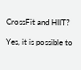CrossFit and HIIT?

Yes, it is possible to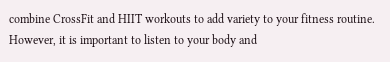combine CrossFit and HIIT workouts to add variety to your fitness routine. However, it is important to listen to your body and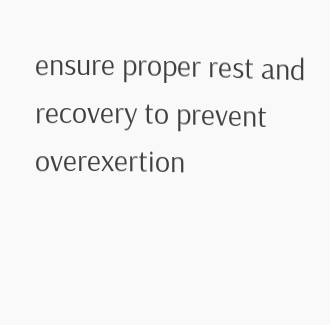ensure proper rest and recovery to prevent overexertion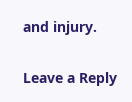and injury.

Leave a Reply